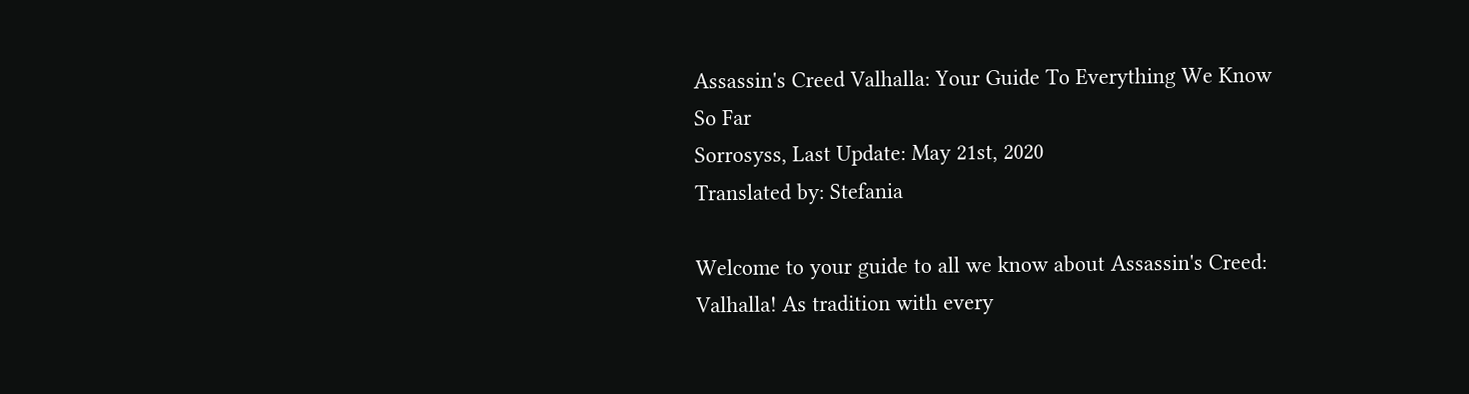Assassin's Creed Valhalla: Your Guide To Everything We Know So Far
Sorrosyss, Last Update: May 21st, 2020
Translated by: Stefania

Welcome to your guide to all we know about Assassin's Creed: Valhalla! As tradition with every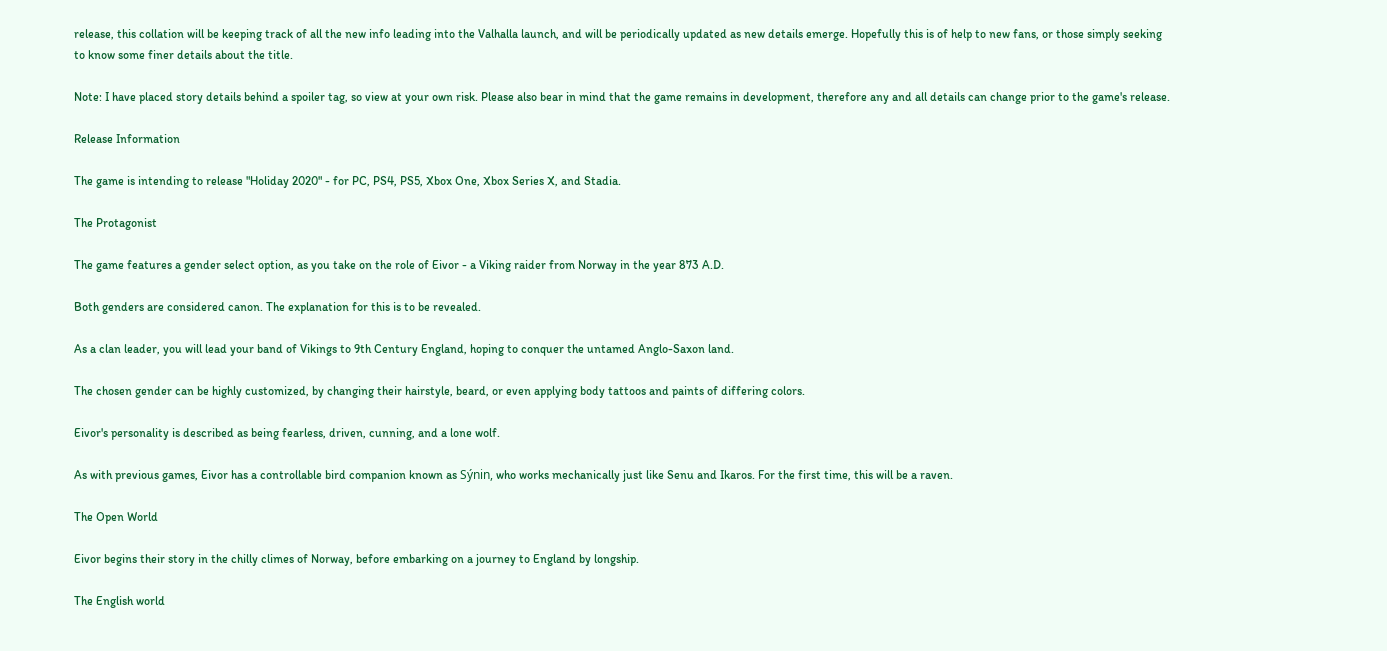release, this collation will be keeping track of all the new info leading into the Valhalla launch, and will be periodically updated as new details emerge. Hopefully this is of help to new fans, or those simply seeking to know some finer details about the title.

Note: I have placed story details behind a spoiler tag, so view at your own risk. Please also bear in mind that the game remains in development, therefore any and all details can change prior to the game's release.

Release Information

The game is intending to release "Holiday 2020" - for PC, PS4, PS5, Xbox One, Xbox Series X, and Stadia.

The Protagonist

The game features a gender select option, as you take on the role of Eivor - a Viking raider from Norway in the year 873 A.D.

Both genders are considered canon. The explanation for this is to be revealed.

As a clan leader, you will lead your band of Vikings to 9th Century England, hoping to conquer the untamed Anglo-Saxon land.

The chosen gender can be highly customized, by changing their hairstyle, beard, or even applying body tattoos and paints of differing colors.

Eivor's personality is described as being fearless, driven, cunning, and a lone wolf.

As with previous games, Eivor has a controllable bird companion known as Sýnin, who works mechanically just like Senu and Ikaros. For the first time, this will be a raven.

The Open World

Eivor begins their story in the chilly climes of Norway, before embarking on a journey to England by longship.

The English world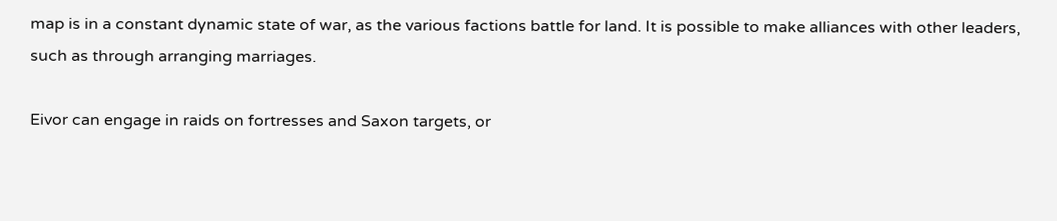map is in a constant dynamic state of war, as the various factions battle for land. It is possible to make alliances with other leaders, such as through arranging marriages.

Eivor can engage in raids on fortresses and Saxon targets, or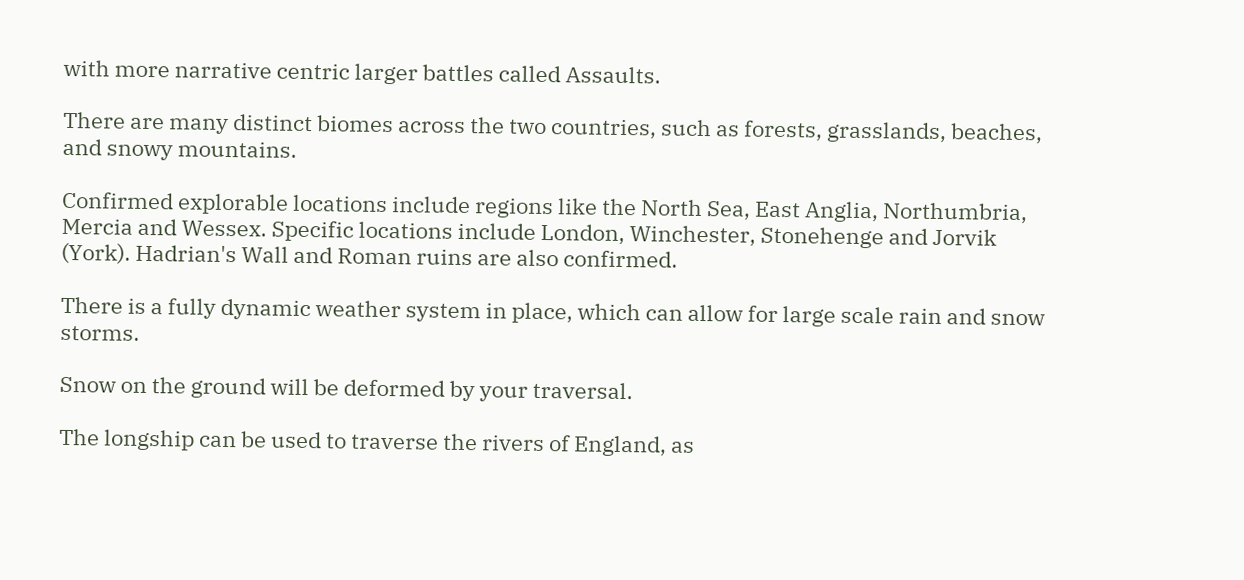with more narrative centric larger battles called Assaults.

There are many distinct biomes across the two countries, such as forests, grasslands, beaches, and snowy mountains.

Confirmed explorable locations include regions like the North Sea, East Anglia, Northumbria, Mercia and Wessex. Specific locations include London, Winchester, Stonehenge and Jorvik (York). Hadrian's Wall and Roman ruins are also confirmed.

There is a fully dynamic weather system in place, which can allow for large scale rain and snow storms.

Snow on the ground will be deformed by your traversal.

The longship can be used to traverse the rivers of England, as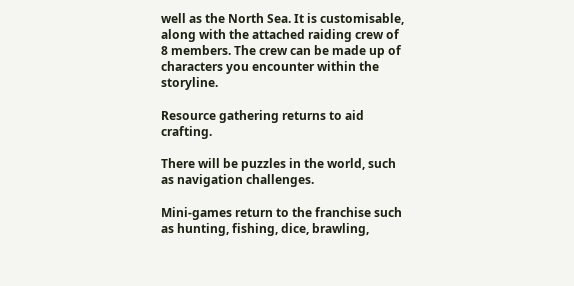well as the North Sea. It is customisable, along with the attached raiding crew of 8 members. The crew can be made up of characters you encounter within the storyline.

Resource gathering returns to aid crafting.

There will be puzzles in the world, such as navigation challenges.

Mini-games return to the franchise such as hunting, fishing, dice, brawling,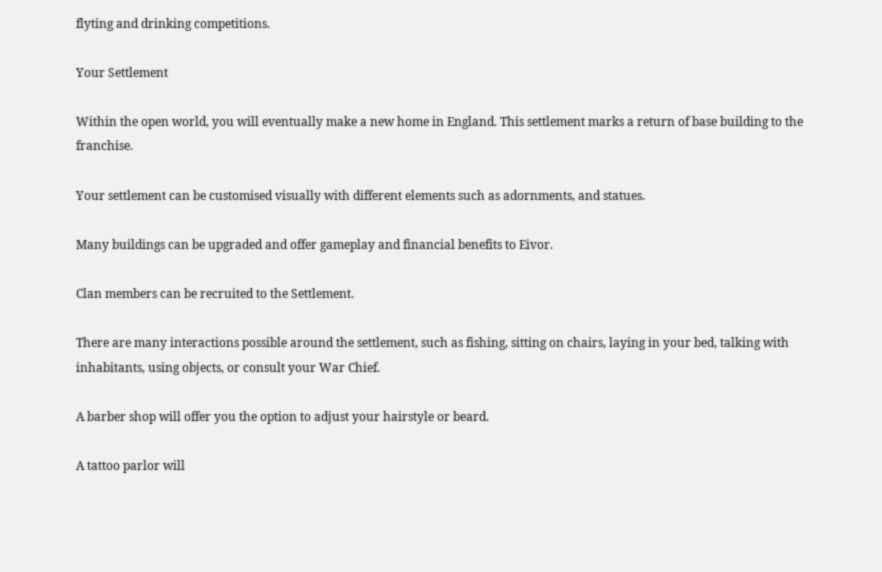flyting and drinking competitions.

Your Settlement

Within the open world, you will eventually make a new home in England. This settlement marks a return of base building to the franchise.

Your settlement can be customised visually with different elements such as adornments, and statues.

Many buildings can be upgraded and offer gameplay and financial benefits to Eivor.

Clan members can be recruited to the Settlement.

There are many interactions possible around the settlement, such as fishing, sitting on chairs, laying in your bed, talking with inhabitants, using objects, or consult your War Chief.

A barber shop will offer you the option to adjust your hairstyle or beard.

A tattoo parlor will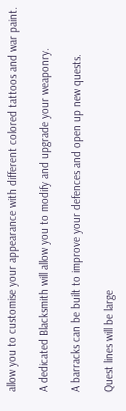allow you to customise your appearance with different colored tattoos and war paint.

A dedicated Blacksmith will allow you to modify and upgrade your weaponry.

A barracks can be built to improve your defences and open up new quests.

Quest lines will be large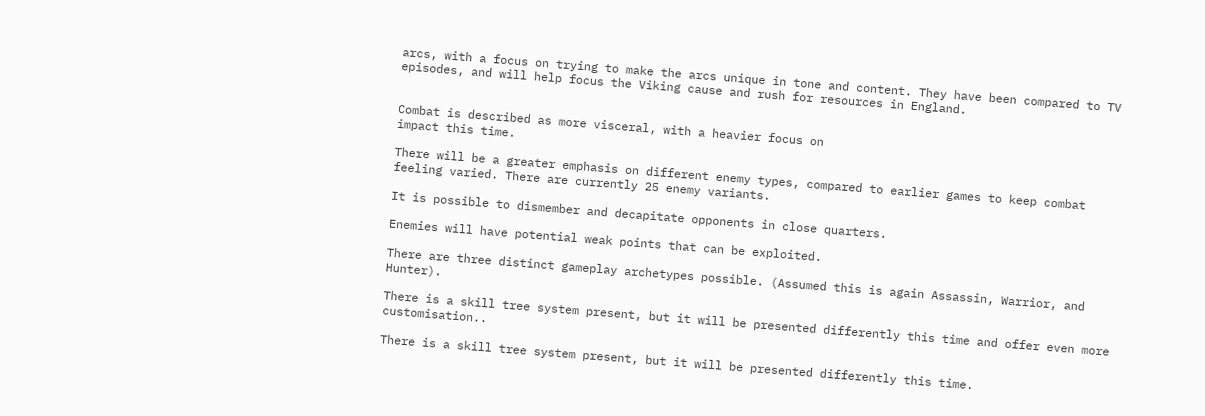arcs, with a focus on trying to make the arcs unique in tone and content. They have been compared to TV episodes, and will help focus the Viking cause and rush for resources in England.


Combat is described as more visceral, with a heavier focus on
impact this time.

There will be a greater emphasis on different enemy types, compared to earlier games to keep combat feeling varied. There are currently 25 enemy variants.

It is possible to dismember and decapitate opponents in close quarters.

Enemies will have potential weak points that can be exploited.

There are three distinct gameplay archetypes possible. (Assumed this is again Assassin, Warrior, and Hunter).

There is a skill tree system present, but it will be presented differently this time and offer even more customisation..

There is a skill tree system present, but it will be presented differently this time.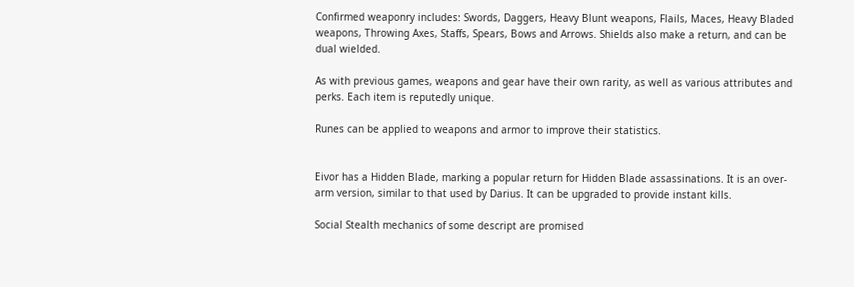Confirmed weaponry includes: Swords, Daggers, Heavy Blunt weapons, Flails, Maces, Heavy Bladed weapons, Throwing Axes, Staffs, Spears, Bows and Arrows. Shields also make a return, and can be dual wielded.

As with previous games, weapons and gear have their own rarity, as well as various attributes and perks. Each item is reputedly unique.

Runes can be applied to weapons and armor to improve their statistics.


Eivor has a Hidden Blade, marking a popular return for Hidden Blade assassinations. It is an over-arm version, similar to that used by Darius. It can be upgraded to provide instant kills.

Social Stealth mechanics of some descript are promised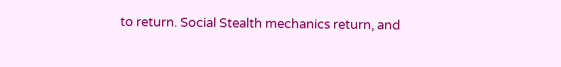to return. Social Stealth mechanics return, and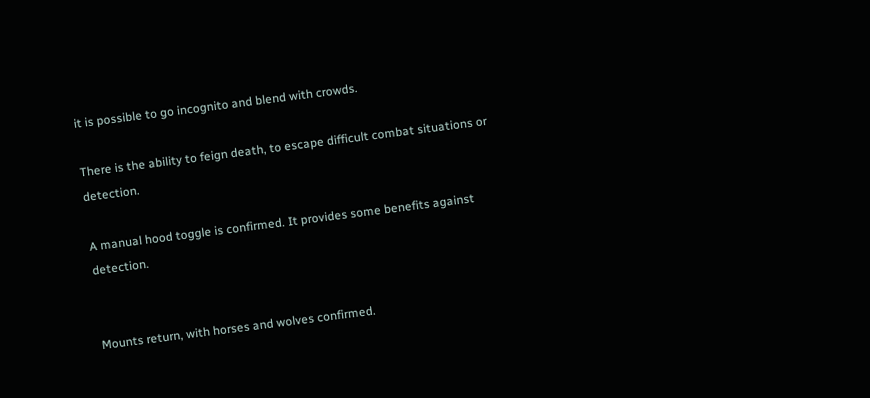it is possible to go incognito and blend with crowds.

There is the ability to feign death, to escape difficult combat situations or detection.

A manual hood toggle is confirmed. It provides some benefits against detection.


Mounts return, with horses and wolves confirmed.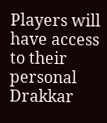Players will have access to their personal Drakkar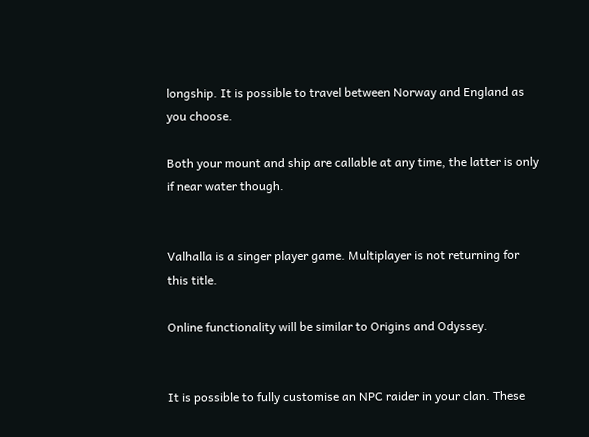longship. It is possible to travel between Norway and England as you choose.

Both your mount and ship are callable at any time, the latter is only if near water though.


Valhalla is a singer player game. Multiplayer is not returning for this title.

Online functionality will be similar to Origins and Odyssey.


It is possible to fully customise an NPC raider in your clan. These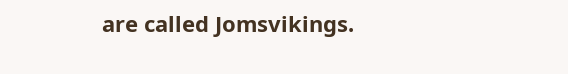are called Jomsvikings.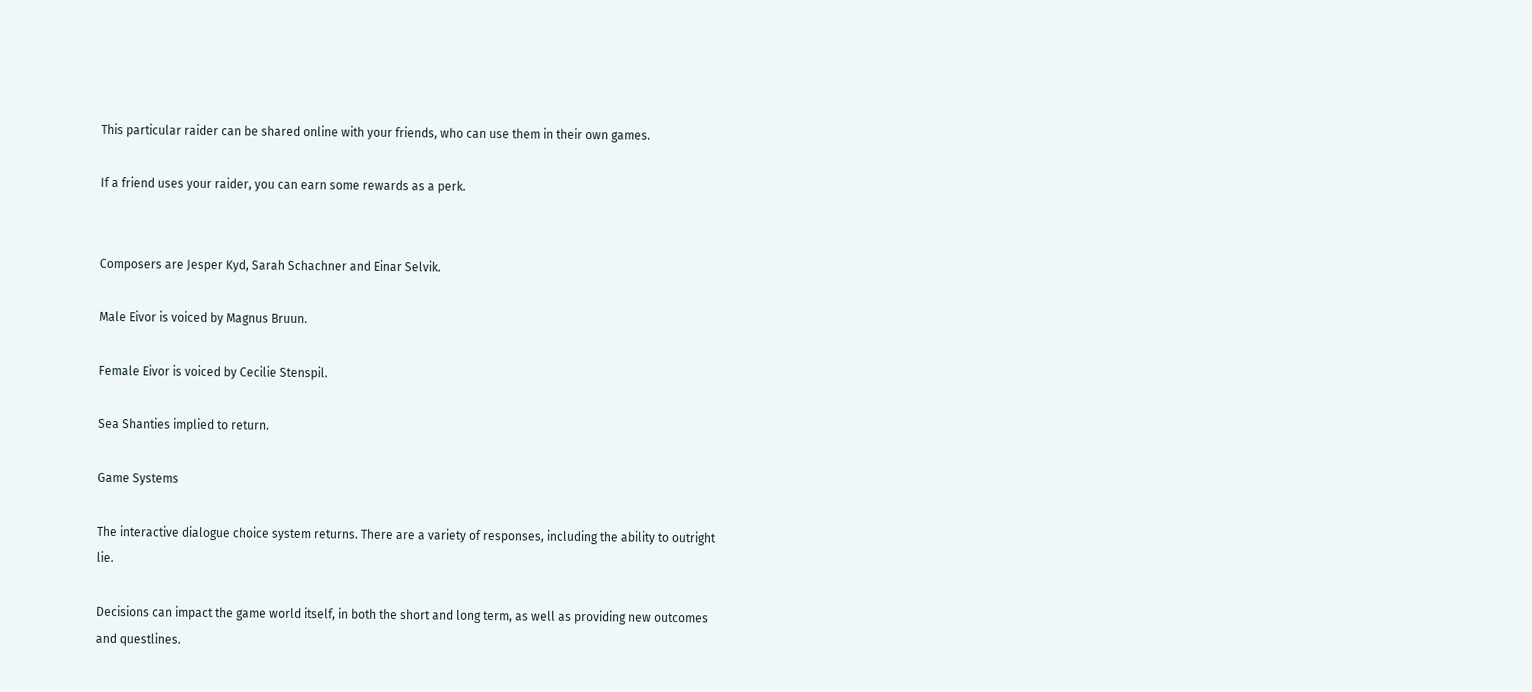This particular raider can be shared online with your friends, who can use them in their own games.

If a friend uses your raider, you can earn some rewards as a perk.


Composers are Jesper Kyd, Sarah Schachner and Einar Selvik.

Male Eivor is voiced by Magnus Bruun.

Female Eivor is voiced by Cecilie Stenspil.

Sea Shanties implied to return.

Game Systems

The interactive dialogue choice system returns. There are a variety of responses, including the ability to outright lie.

Decisions can impact the game world itself, in both the short and long term, as well as providing new outcomes and questlines.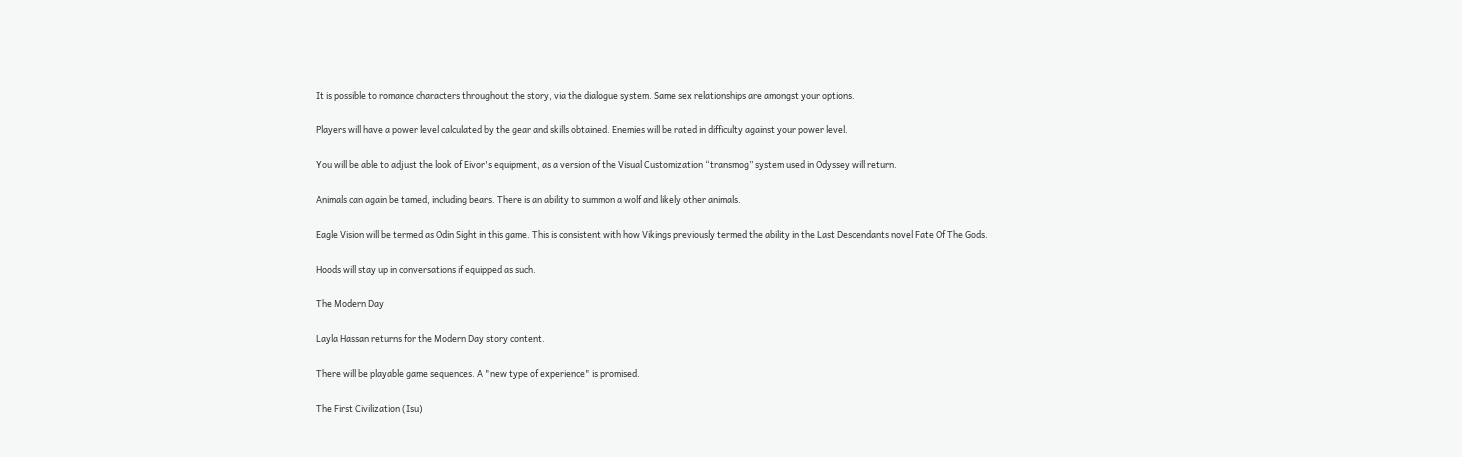It is possible to romance characters throughout the story, via the dialogue system. Same sex relationships are amongst your options.

Players will have a power level calculated by the gear and skills obtained. Enemies will be rated in difficulty against your power level.

You will be able to adjust the look of Eivor's equipment, as a version of the Visual Customization “transmog” system used in Odyssey will return.

Animals can again be tamed, including bears. There is an ability to summon a wolf and likely other animals.

Eagle Vision will be termed as Odin Sight in this game. This is consistent with how Vikings previously termed the ability in the Last Descendants novel Fate Of The Gods.

Hoods will stay up in conversations if equipped as such.

The Modern Day

Layla Hassan returns for the Modern Day story content.

There will be playable game sequences. A "new type of experience" is promised.

The First Civilization (Isu)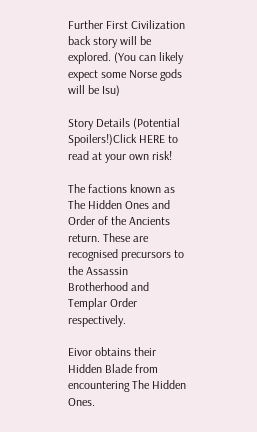Further First Civilization back story will be explored. (You can likely expect some Norse gods will be Isu)

Story Details (Potential Spoilers!)Click HERE to read at your own risk!

The factions known as The Hidden Ones and Order of the Ancients return. These are recognised precursors to the Assassin Brotherhood and Templar Order respectively.

Eivor obtains their Hidden Blade from encountering The Hidden Ones.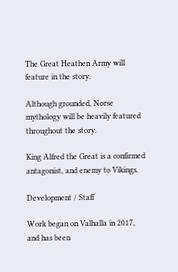The Great Heathen Army will feature in the story.

Although grounded, Norse mythology will be heavily featured throughout the story.

King Alfred the Great is a confirmed antagonist, and enemy to Vikings.

Development / Staff

Work began on Valhalla in 2017, and has been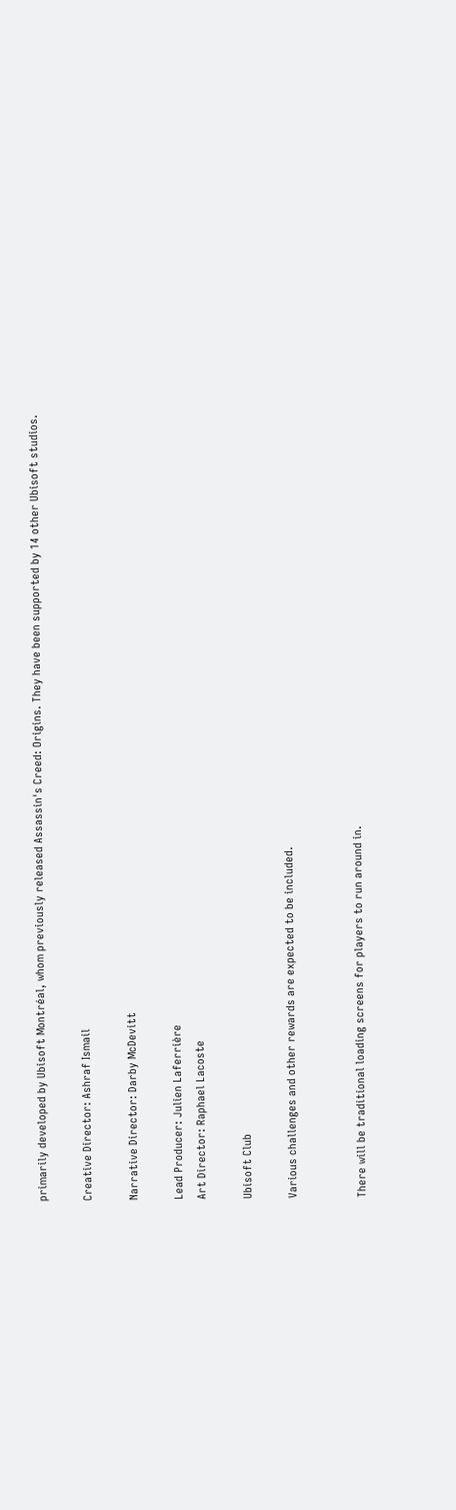primarily developed by Ubisoft Montréal, whom previously released Assassin's Creed: Origins. They have been supported by 14 other Ubisoft studios.

Creative Director: Ashraf Ismail

Narrative Director: Darby McDevitt

Lead Producer: Julien Laferrière
Art Director: Raphael Lacoste

Ubisoft Club

Various challenges and other rewards are expected to be included.


There will be traditional loading screens for players to run around in.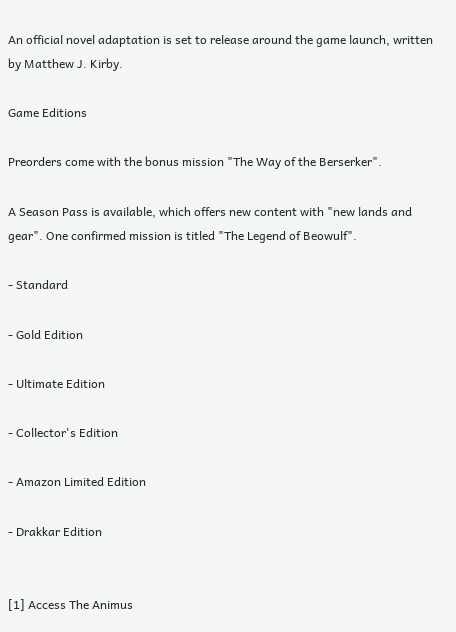An official novel adaptation is set to release around the game launch, written by Matthew J. Kirby.

Game Editions

Preorders come with the bonus mission "The Way of the Berserker".

A Season Pass is available, which offers new content with "new lands and gear". One confirmed mission is titled "The Legend of Beowulf".

- Standard

- Gold Edition

- Ultimate Edition

- Collector's Edition

- Amazon Limited Edition

- Drakkar Edition


[1] Access The Animus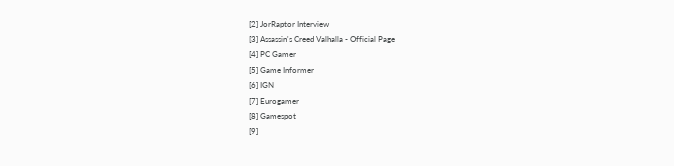[2] JorRaptor Interview
[3] Assassin's Creed Valhalla - Official Page
[4] PC Gamer
[5] Game Informer
[6] IGN
[7] Eurogamer
[8] Gamespot
[9]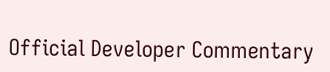Official Developer Commentary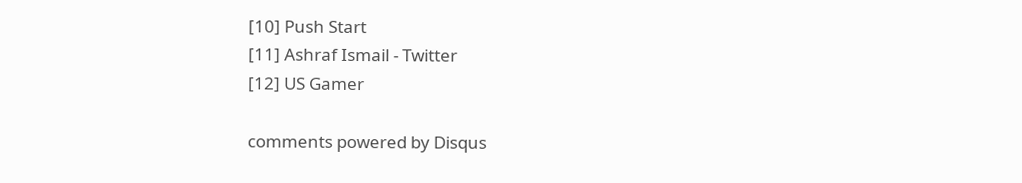[10] Push Start
[11] Ashraf Ismail - Twitter
[12] US Gamer

comments powered by Disqus